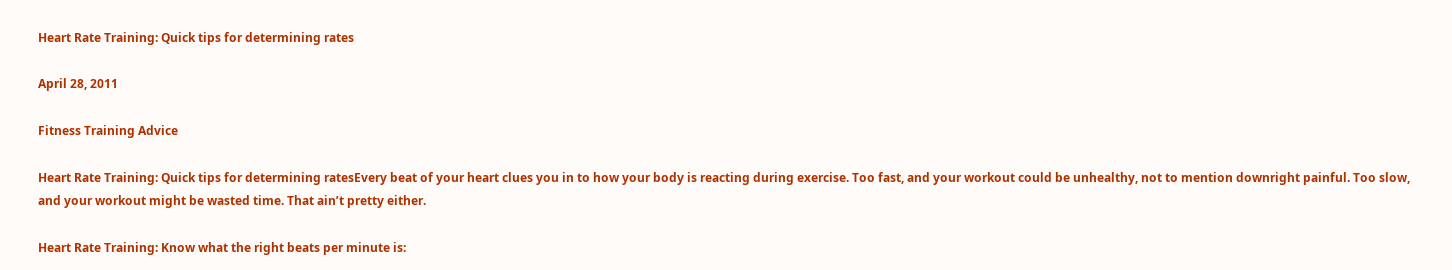Heart Rate Training: Quick tips for determining rates

April 28, 2011

Fitness Training Advice

Heart Rate Training: Quick tips for determining ratesEvery beat of your heart clues you in to how your body is reacting during exercise. Too fast, and your workout could be unhealthy, not to mention downright painful. Too slow, and your workout might be wasted time. That ain’t pretty either.

Heart Rate Training: Know what the right beats per minute is: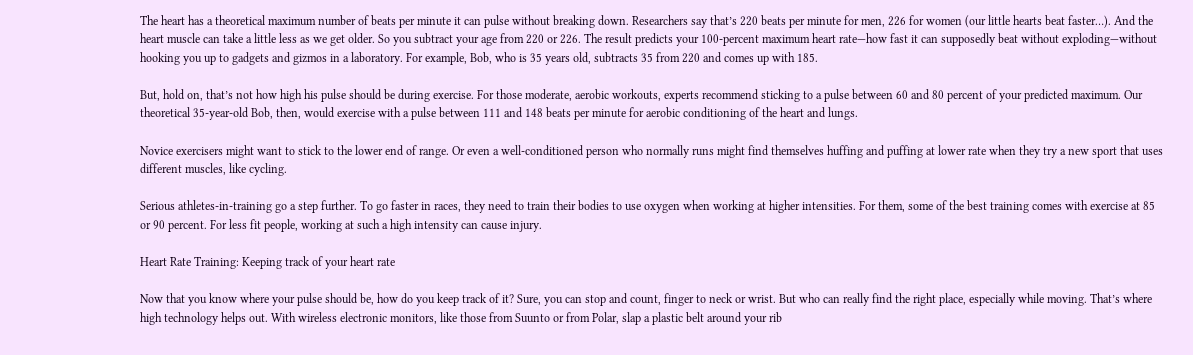The heart has a theoretical maximum number of beats per minute it can pulse without breaking down. Researchers say that’s 220 beats per minute for men, 226 for women (our little hearts beat faster…). And the heart muscle can take a little less as we get older. So you subtract your age from 220 or 226. The result predicts your 100-percent maximum heart rate—how fast it can supposedly beat without exploding—without hooking you up to gadgets and gizmos in a laboratory. For example, Bob, who is 35 years old, subtracts 35 from 220 and comes up with 185.

But, hold on, that’s not how high his pulse should be during exercise. For those moderate, aerobic workouts, experts recommend sticking to a pulse between 60 and 80 percent of your predicted maximum. Our theoretical 35-year-old Bob, then, would exercise with a pulse between 111 and 148 beats per minute for aerobic conditioning of the heart and lungs.

Novice exercisers might want to stick to the lower end of range. Or even a well-conditioned person who normally runs might find themselves huffing and puffing at lower rate when they try a new sport that uses different muscles, like cycling.

Serious athletes-in-training go a step further. To go faster in races, they need to train their bodies to use oxygen when working at higher intensities. For them, some of the best training comes with exercise at 85 or 90 percent. For less fit people, working at such a high intensity can cause injury.

Heart Rate Training: Keeping track of your heart rate

Now that you know where your pulse should be, how do you keep track of it? Sure, you can stop and count, finger to neck or wrist. But who can really find the right place, especially while moving. That’s where high technology helps out. With wireless electronic monitors, like those from Suunto or from Polar, slap a plastic belt around your rib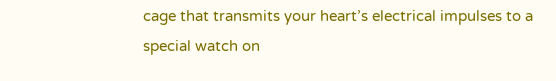cage that transmits your heart’s electrical impulses to a special watch on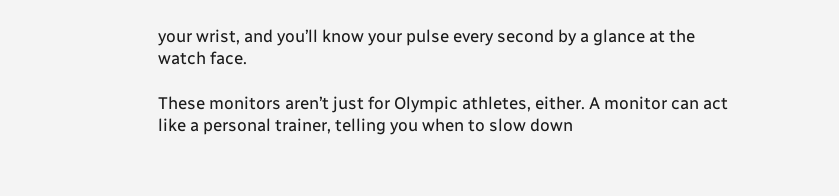your wrist, and you’ll know your pulse every second by a glance at the watch face.

These monitors aren’t just for Olympic athletes, either. A monitor can act like a personal trainer, telling you when to slow down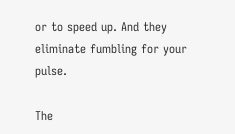or to speed up. And they eliminate fumbling for your pulse.

The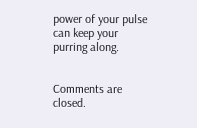power of your pulse can keep your purring along.


Comments are closed.